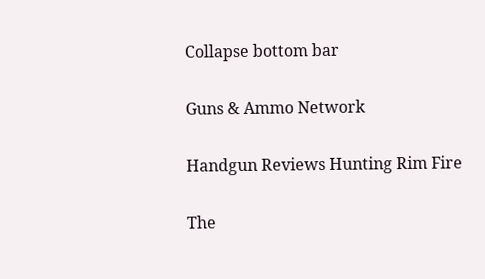Collapse bottom bar

Guns & Ammo Network

Handgun Reviews Hunting Rim Fire

The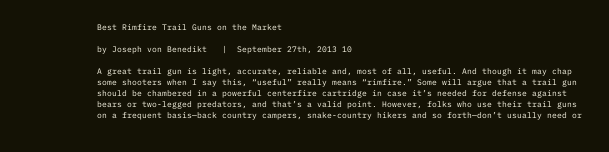Best Rimfire Trail Guns on the Market

by Joseph von Benedikt   |  September 27th, 2013 10

A great trail gun is light, accurate, reliable and, most of all, useful. And though it may chap some shooters when I say this, “useful” really means “rimfire.” Some will argue that a trail gun should be chambered in a powerful centerfire cartridge in case it’s needed for defense against bears or two-legged predators, and that’s a valid point. However, folks who use their trail guns on a frequent basis—back country campers, snake-country hikers and so forth—don’t usually need or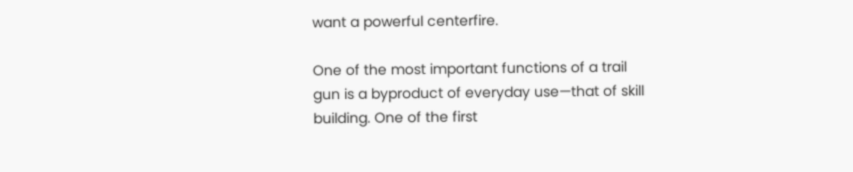want a powerful centerfire.

One of the most important functions of a trail gun is a byproduct of everyday use—that of skill building. One of the first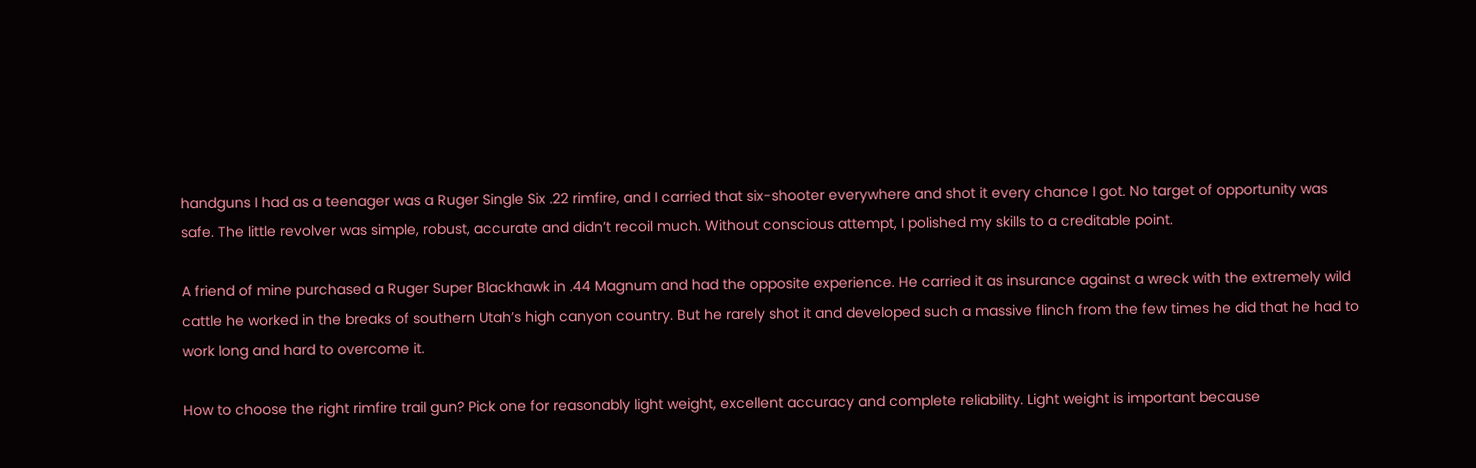handguns I had as a teenager was a Ruger Single Six .22 rimfire, and I carried that six-shooter everywhere and shot it every chance I got. No target of opportunity was safe. The little revolver was simple, robust, accurate and didn’t recoil much. Without conscious attempt, I polished my skills to a creditable point.

A friend of mine purchased a Ruger Super Blackhawk in .44 Magnum and had the opposite experience. He carried it as insurance against a wreck with the extremely wild cattle he worked in the breaks of southern Utah’s high canyon country. But he rarely shot it and developed such a massive flinch from the few times he did that he had to work long and hard to overcome it.

How to choose the right rimfire trail gun? Pick one for reasonably light weight, excellent accuracy and complete reliability. Light weight is important because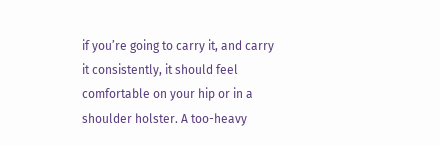if you’re going to carry it, and carry it consistently, it should feel comfortable on your hip or in a shoulder holster. A too-heavy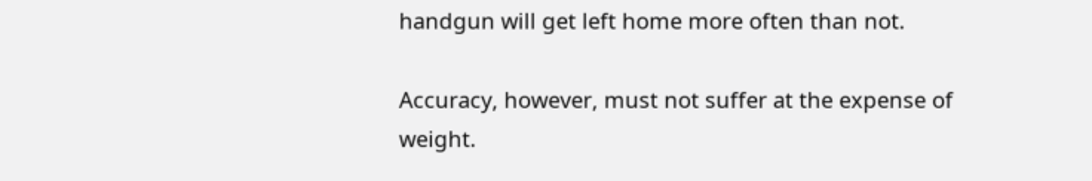handgun will get left home more often than not.

Accuracy, however, must not suffer at the expense of weight.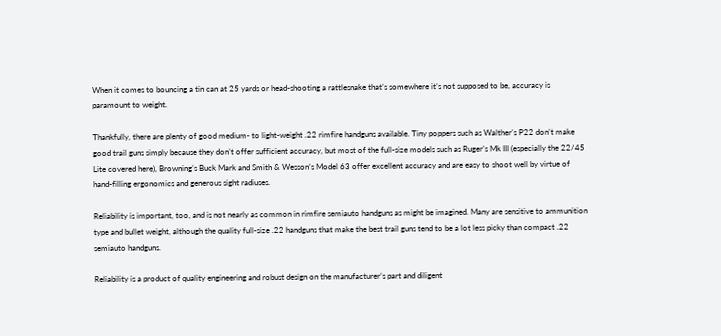When it comes to bouncing a tin can at 25 yards or head-shooting a rattlesnake that’s somewhere it’s not supposed to be, accuracy is paramount to weight.

Thankfully, there are plenty of good medium- to light-weight .22 rimfire handguns available. Tiny poppers such as Walther’s P22 don’t make good trail guns simply because they don’t offer sufficient accuracy, but most of the full-size models such as Ruger’s Mk III (especially the 22/45 Lite covered here), Browning’s Buck Mark and Smith & Wesson’s Model 63 offer excellent accuracy and are easy to shoot well by virtue of hand-filling ergonomics and generous sight radiuses.

Reliability is important, too, and is not nearly as common in rimfire semiauto handguns as might be imagined. Many are sensitive to ammunition type and bullet weight, although the quality full-size .22 handguns that make the best trail guns tend to be a lot less picky than compact .22 semiauto handguns.

Reliability is a product of quality engineering and robust design on the manufacturer’s part and diligent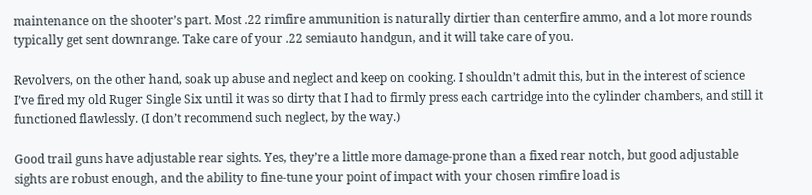maintenance on the shooter’s part. Most .22 rimfire ammunition is naturally dirtier than centerfire ammo, and a lot more rounds typically get sent downrange. Take care of your .22 semiauto handgun, and it will take care of you.

Revolvers, on the other hand, soak up abuse and neglect and keep on cooking. I shouldn’t admit this, but in the interest of science I’ve fired my old Ruger Single Six until it was so dirty that I had to firmly press each cartridge into the cylinder chambers, and still it functioned flawlessly. (I don’t recommend such neglect, by the way.)

Good trail guns have adjustable rear sights. Yes, they’re a little more damage-prone than a fixed rear notch, but good adjustable sights are robust enough, and the ability to fine-tune your point of impact with your chosen rimfire load is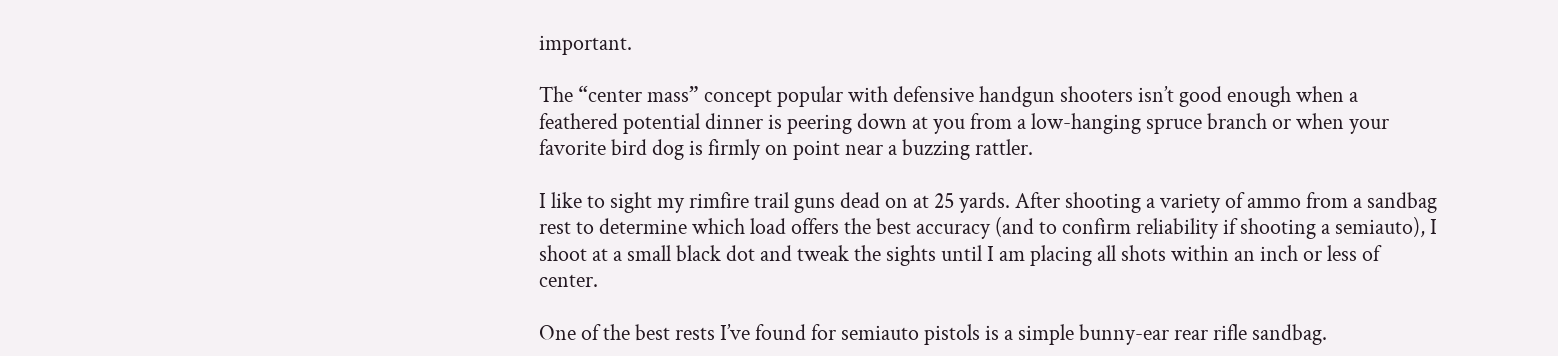important.

The “center mass” concept popular with defensive handgun shooters isn’t good enough when a feathered potential dinner is peering down at you from a low-hanging spruce branch or when your favorite bird dog is firmly on point near a buzzing rattler.

I like to sight my rimfire trail guns dead on at 25 yards. After shooting a variety of ammo from a sandbag rest to determine which load offers the best accuracy (and to confirm reliability if shooting a semiauto), I shoot at a small black dot and tweak the sights until I am placing all shots within an inch or less of center.

One of the best rests I’ve found for semiauto pistols is a simple bunny-ear rear rifle sandbag.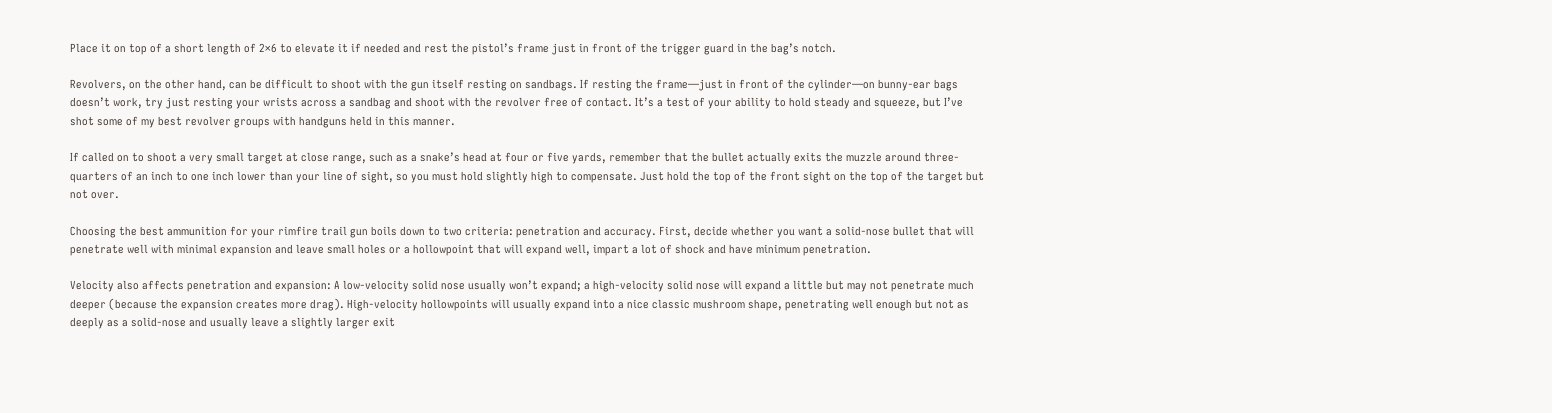Place it on top of a short length of 2×6 to elevate it if needed and rest the pistol’s frame just in front of the trigger guard in the bag’s notch.

Revolvers, on the other hand, can be difficult to shoot with the gun itself resting on sandbags. If resting the frame—just in front of the cylinder—on bunny-ear bags doesn’t work, try just resting your wrists across a sandbag and shoot with the revolver free of contact. It’s a test of your ability to hold steady and squeeze, but I’ve shot some of my best revolver groups with handguns held in this manner.

If called on to shoot a very small target at close range, such as a snake’s head at four or five yards, remember that the bullet actually exits the muzzle around three-quarters of an inch to one inch lower than your line of sight, so you must hold slightly high to compensate. Just hold the top of the front sight on the top of the target but not over.

Choosing the best ammunition for your rimfire trail gun boils down to two criteria: penetration and accuracy. First, decide whether you want a solid-nose bullet that will penetrate well with minimal expansion and leave small holes or a hollowpoint that will expand well, impart a lot of shock and have minimum penetration.

Velocity also affects penetration and expansion: A low-velocity solid nose usually won’t expand; a high-velocity solid nose will expand a little but may not penetrate much deeper (because the expansion creates more drag). High-velocity hollowpoints will usually expand into a nice classic mushroom shape, penetrating well enough but not as deeply as a solid-nose and usually leave a slightly larger exit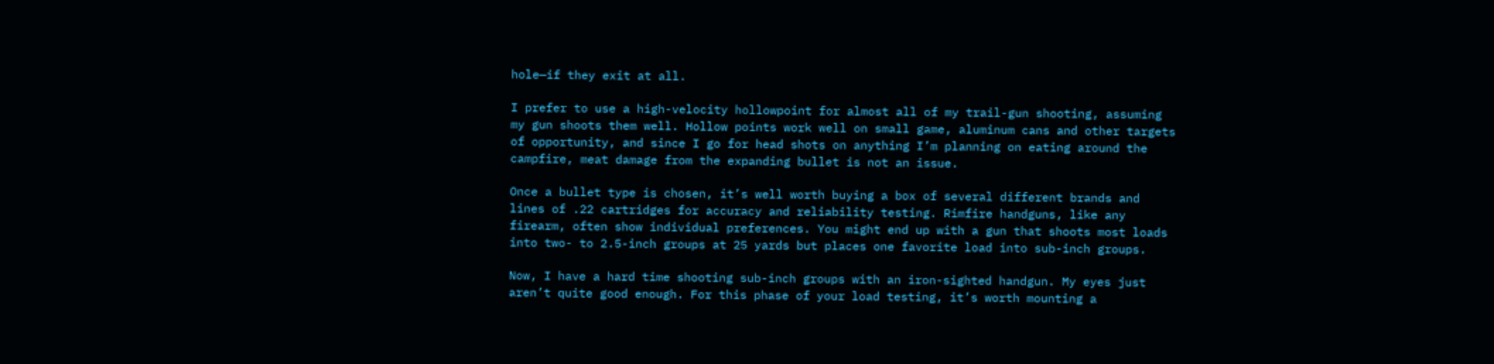hole—if they exit at all.

I prefer to use a high-velocity hollowpoint for almost all of my trail-gun shooting, assuming my gun shoots them well. Hollow points work well on small game, aluminum cans and other targets of opportunity, and since I go for head shots on anything I’m planning on eating around the campfire, meat damage from the expanding bullet is not an issue.

Once a bullet type is chosen, it’s well worth buying a box of several different brands and lines of .22 cartridges for accuracy and reliability testing. Rimfire handguns, like any firearm, often show individual preferences. You might end up with a gun that shoots most loads into two- to 2.5-inch groups at 25 yards but places one favorite load into sub-inch groups.

Now, I have a hard time shooting sub-inch groups with an iron-sighted handgun. My eyes just aren’t quite good enough. For this phase of your load testing, it’s worth mounting a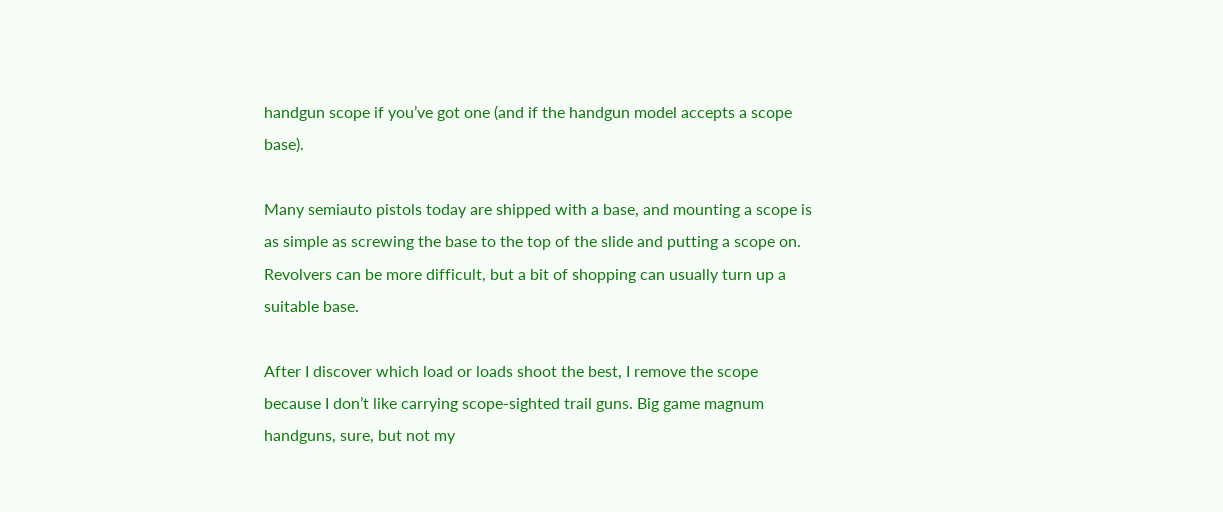handgun scope if you’ve got one (and if the handgun model accepts a scope base).

Many semiauto pistols today are shipped with a base, and mounting a scope is as simple as screwing the base to the top of the slide and putting a scope on. Revolvers can be more difficult, but a bit of shopping can usually turn up a suitable base.

After I discover which load or loads shoot the best, I remove the scope because I don’t like carrying scope-sighted trail guns. Big game magnum handguns, sure, but not my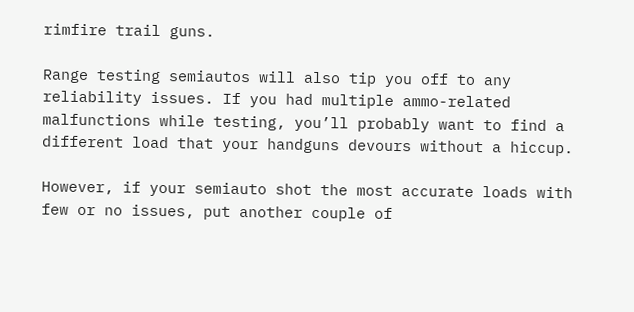rimfire trail guns.

Range testing semiautos will also tip you off to any reliability issues. If you had multiple ammo-related malfunctions while testing, you’ll probably want to find a different load that your handguns devours without a hiccup.

However, if your semiauto shot the most accurate loads with few or no issues, put another couple of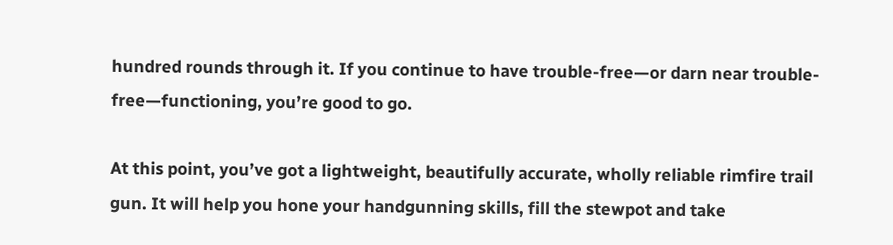hundred rounds through it. If you continue to have trouble-free—or darn near trouble-free—functioning, you’re good to go.

At this point, you’ve got a lightweight, beautifully accurate, wholly reliable rimfire trail gun. It will help you hone your handgunning skills, fill the stewpot and take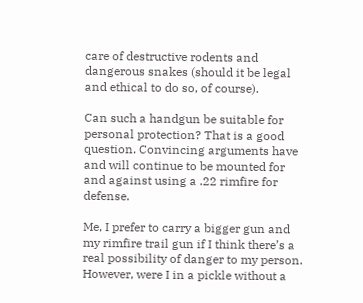care of destructive rodents and dangerous snakes (should it be legal and ethical to do so, of course).

Can such a handgun be suitable for personal protection? That is a good question. Convincing arguments have and will continue to be mounted for and against using a .22 rimfire for defense.

Me, I prefer to carry a bigger gun and my rimfire trail gun if I think there’s a real possibility of danger to my person. However, were I in a pickle without a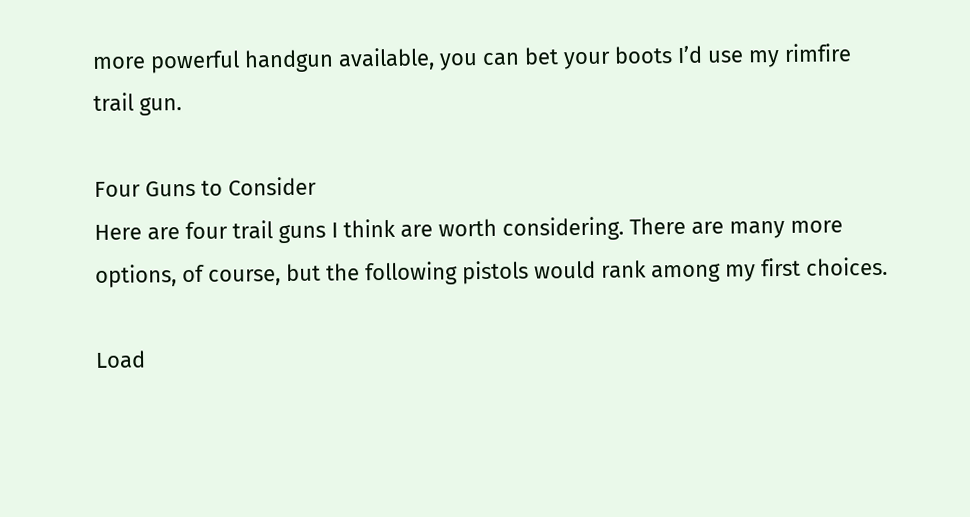more powerful handgun available, you can bet your boots I’d use my rimfire trail gun.

Four Guns to Consider
Here are four trail guns I think are worth considering. There are many more options, of course, but the following pistols would rank among my first choices.

Load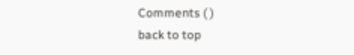Comments ( )
back to top